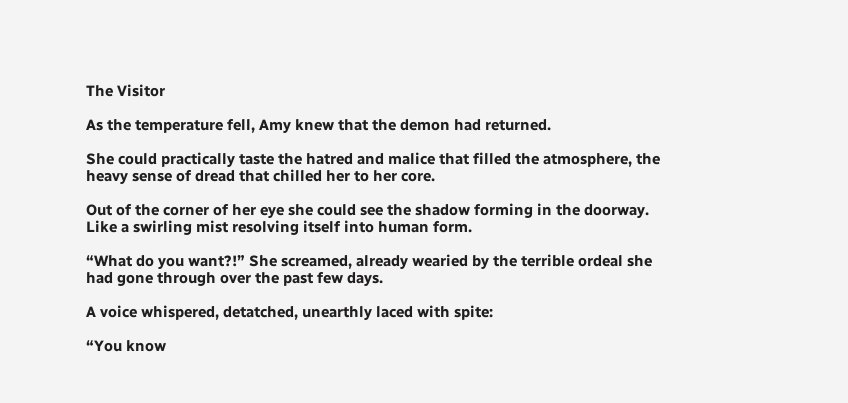The Visitor

As the temperature fell, Amy knew that the demon had returned.

She could practically taste the hatred and malice that filled the atmosphere, the heavy sense of dread that chilled her to her core.

Out of the corner of her eye she could see the shadow forming in the doorway. Like a swirling mist resolving itself into human form.

“What do you want?!” She screamed, already wearied by the terrible ordeal she had gone through over the past few days.

A voice whispered, detatched, unearthly laced with spite:

“You know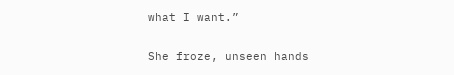what I want.”

She froze, unseen hands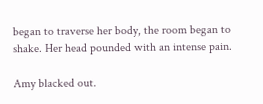began to traverse her body, the room began to shake. Her head pounded with an intense pain.

Amy blacked out.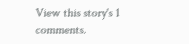View this story's 1 comments.